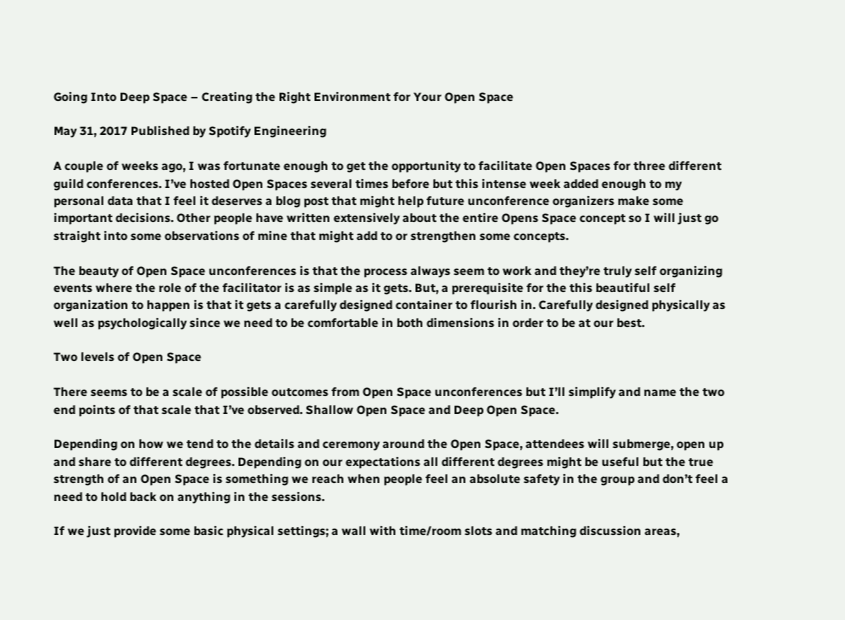Going Into Deep Space – Creating the Right Environment for Your Open Space

May 31, 2017 Published by Spotify Engineering

A couple of weeks ago, I was fortunate enough to get the opportunity to facilitate Open Spaces for three different guild conferences. I’ve hosted Open Spaces several times before but this intense week added enough to my personal data that I feel it deserves a blog post that might help future unconference organizers make some important decisions. Other people have written extensively about the entire Opens Space concept so I will just go straight into some observations of mine that might add to or strengthen some concepts.

The beauty of Open Space unconferences is that the process always seem to work and they’re truly self organizing events where the role of the facilitator is as simple as it gets. But, a prerequisite for the this beautiful self organization to happen is that it gets a carefully designed container to flourish in. Carefully designed physically as well as psychologically since we need to be comfortable in both dimensions in order to be at our best.

Two levels of Open Space

There seems to be a scale of possible outcomes from Open Space unconferences but I’ll simplify and name the two end points of that scale that I’ve observed. Shallow Open Space and Deep Open Space.

Depending on how we tend to the details and ceremony around the Open Space, attendees will submerge, open up and share to different degrees. Depending on our expectations all different degrees might be useful but the true strength of an Open Space is something we reach when people feel an absolute safety in the group and don’t feel a need to hold back on anything in the sessions.

If we just provide some basic physical settings; a wall with time/room slots and matching discussion areas,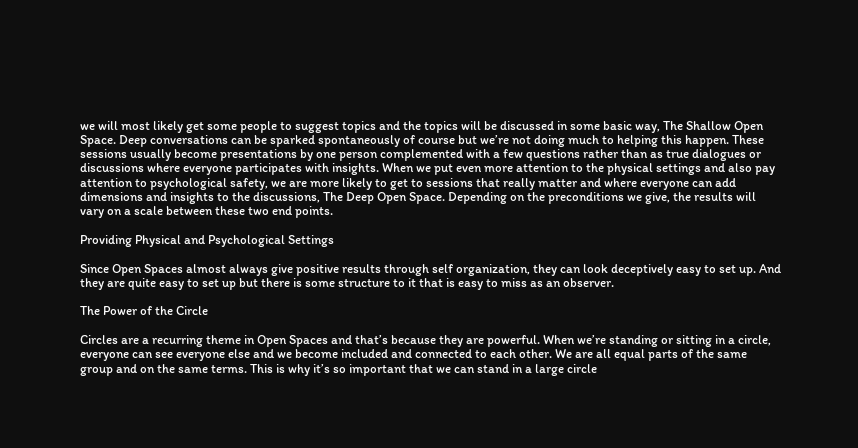we will most likely get some people to suggest topics and the topics will be discussed in some basic way, The Shallow Open Space. Deep conversations can be sparked spontaneously of course but we’re not doing much to helping this happen. These sessions usually become presentations by one person complemented with a few questions rather than as true dialogues or discussions where everyone participates with insights. When we put even more attention to the physical settings and also pay attention to psychological safety, we are more likely to get to sessions that really matter and where everyone can add dimensions and insights to the discussions, The Deep Open Space. Depending on the preconditions we give, the results will vary on a scale between these two end points.

Providing Physical and Psychological Settings

Since Open Spaces almost always give positive results through self organization, they can look deceptively easy to set up. And they are quite easy to set up but there is some structure to it that is easy to miss as an observer.

The Power of the Circle

Circles are a recurring theme in Open Spaces and that’s because they are powerful. When we’re standing or sitting in a circle, everyone can see everyone else and we become included and connected to each other. We are all equal parts of the same group and on the same terms. This is why it’s so important that we can stand in a large circle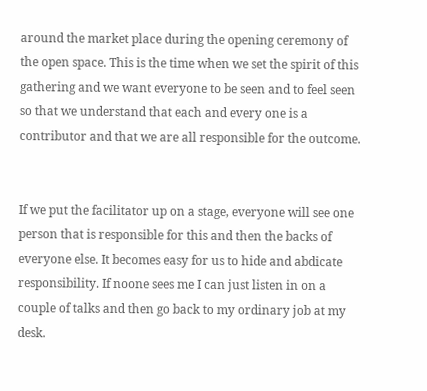around the market place during the opening ceremony of the open space. This is the time when we set the spirit of this gathering and we want everyone to be seen and to feel seen so that we understand that each and every one is a contributor and that we are all responsible for the outcome.


If we put the facilitator up on a stage, everyone will see one person that is responsible for this and then the backs of everyone else. It becomes easy for us to hide and abdicate responsibility. If noone sees me I can just listen in on a couple of talks and then go back to my ordinary job at my desk.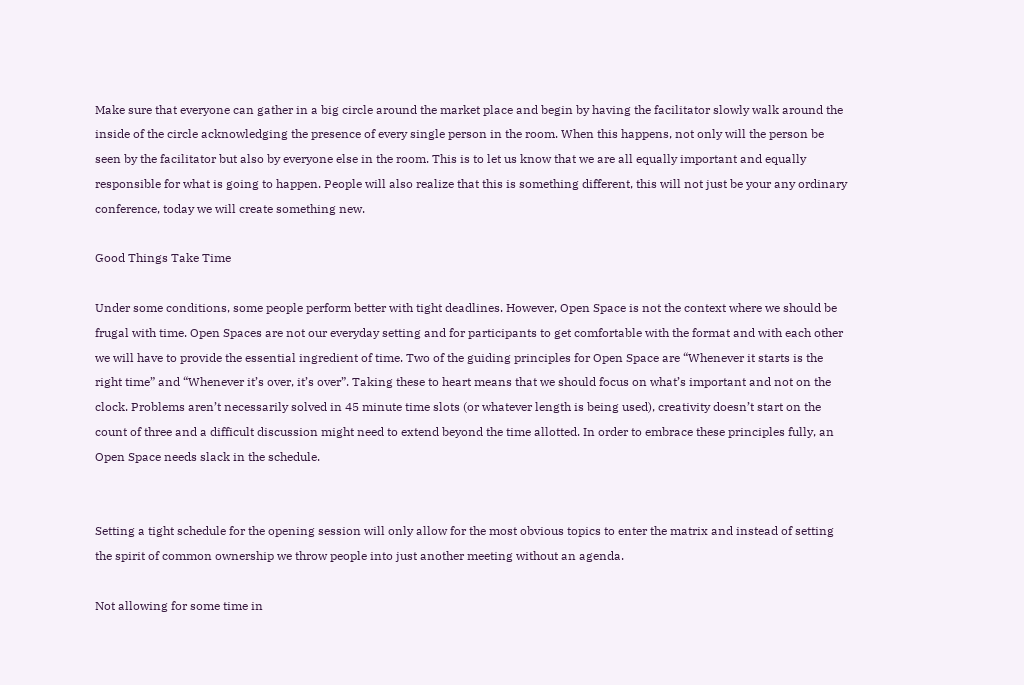Make sure that everyone can gather in a big circle around the market place and begin by having the facilitator slowly walk around the inside of the circle acknowledging the presence of every single person in the room. When this happens, not only will the person be seen by the facilitator but also by everyone else in the room. This is to let us know that we are all equally important and equally responsible for what is going to happen. People will also realize that this is something different, this will not just be your any ordinary conference, today we will create something new.

Good Things Take Time

Under some conditions, some people perform better with tight deadlines. However, Open Space is not the context where we should be frugal with time. Open Spaces are not our everyday setting and for participants to get comfortable with the format and with each other we will have to provide the essential ingredient of time. Two of the guiding principles for Open Space are “Whenever it starts is the right time” and “Whenever it’s over, it’s over”. Taking these to heart means that we should focus on what’s important and not on the clock. Problems aren’t necessarily solved in 45 minute time slots (or whatever length is being used), creativity doesn’t start on the count of three and a difficult discussion might need to extend beyond the time allotted. In order to embrace these principles fully, an Open Space needs slack in the schedule.


Setting a tight schedule for the opening session will only allow for the most obvious topics to enter the matrix and instead of setting the spirit of common ownership we throw people into just another meeting without an agenda.

Not allowing for some time in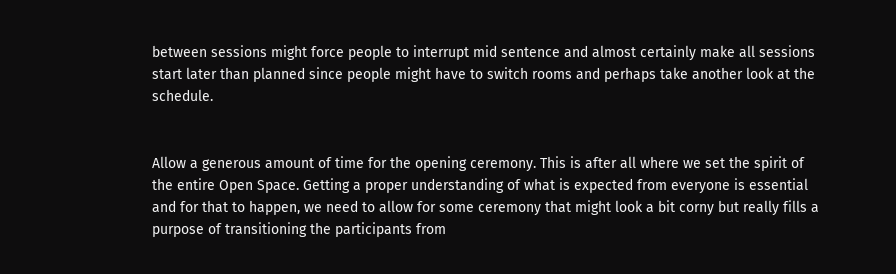between sessions might force people to interrupt mid sentence and almost certainly make all sessions start later than planned since people might have to switch rooms and perhaps take another look at the schedule.


Allow a generous amount of time for the opening ceremony. This is after all where we set the spirit of the entire Open Space. Getting a proper understanding of what is expected from everyone is essential and for that to happen, we need to allow for some ceremony that might look a bit corny but really fills a purpose of transitioning the participants from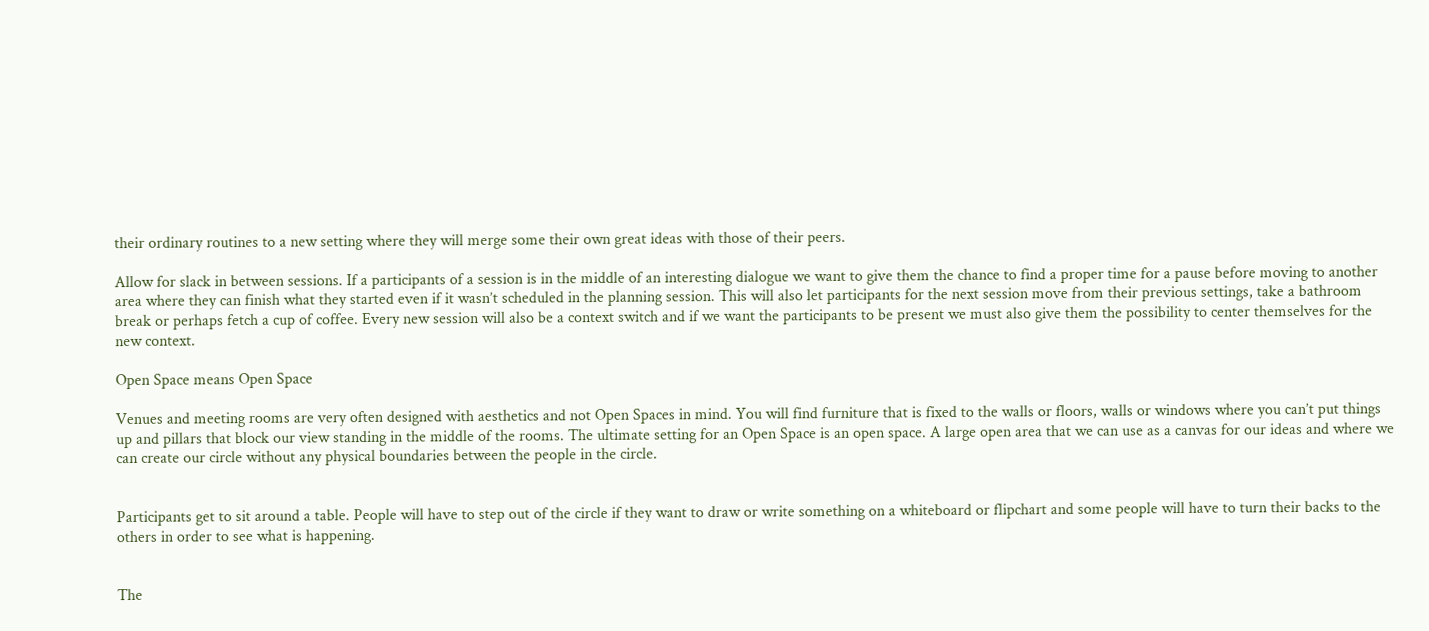their ordinary routines to a new setting where they will merge some their own great ideas with those of their peers.

Allow for slack in between sessions. If a participants of a session is in the middle of an interesting dialogue we want to give them the chance to find a proper time for a pause before moving to another area where they can finish what they started even if it wasn’t scheduled in the planning session. This will also let participants for the next session move from their previous settings, take a bathroom break or perhaps fetch a cup of coffee. Every new session will also be a context switch and if we want the participants to be present we must also give them the possibility to center themselves for the new context.

Open Space means Open Space

Venues and meeting rooms are very often designed with aesthetics and not Open Spaces in mind. You will find furniture that is fixed to the walls or floors, walls or windows where you can’t put things up and pillars that block our view standing in the middle of the rooms. The ultimate setting for an Open Space is an open space. A large open area that we can use as a canvas for our ideas and where we can create our circle without any physical boundaries between the people in the circle.


Participants get to sit around a table. People will have to step out of the circle if they want to draw or write something on a whiteboard or flipchart and some people will have to turn their backs to the others in order to see what is happening.


The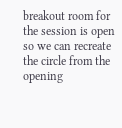breakout room for the session is open so we can recreate the circle from the opening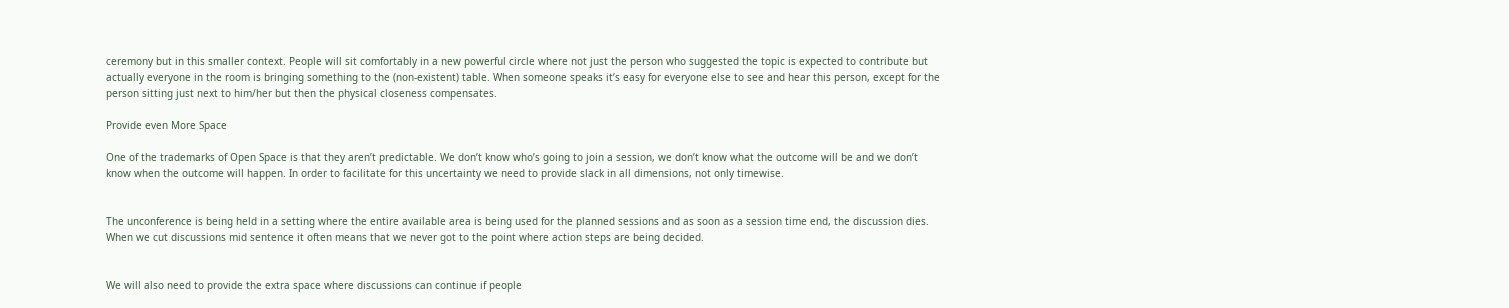ceremony but in this smaller context. People will sit comfortably in a new powerful circle where not just the person who suggested the topic is expected to contribute but actually everyone in the room is bringing something to the (non-existent) table. When someone speaks it’s easy for everyone else to see and hear this person, except for the person sitting just next to him/her but then the physical closeness compensates.

Provide even More Space

One of the trademarks of Open Space is that they aren’t predictable. We don’t know who’s going to join a session, we don’t know what the outcome will be and we don’t know when the outcome will happen. In order to facilitate for this uncertainty we need to provide slack in all dimensions, not only timewise.


The unconference is being held in a setting where the entire available area is being used for the planned sessions and as soon as a session time end, the discussion dies. When we cut discussions mid sentence it often means that we never got to the point where action steps are being decided.


We will also need to provide the extra space where discussions can continue if people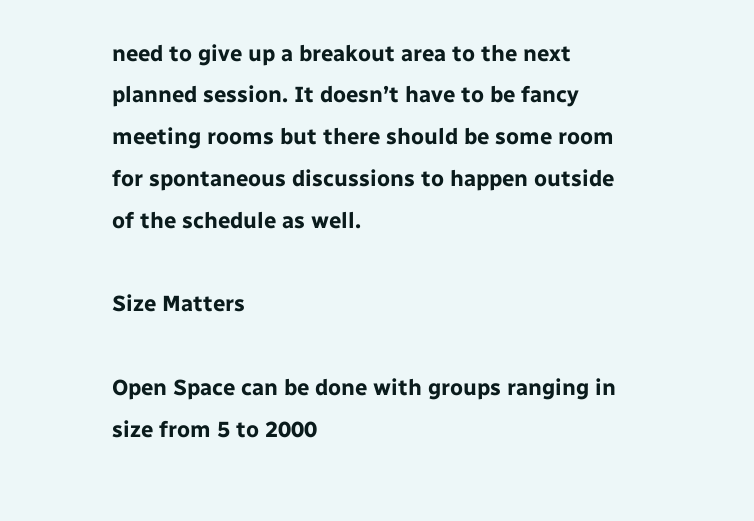need to give up a breakout area to the next planned session. It doesn’t have to be fancy meeting rooms but there should be some room for spontaneous discussions to happen outside of the schedule as well.

Size Matters

Open Space can be done with groups ranging in size from 5 to 2000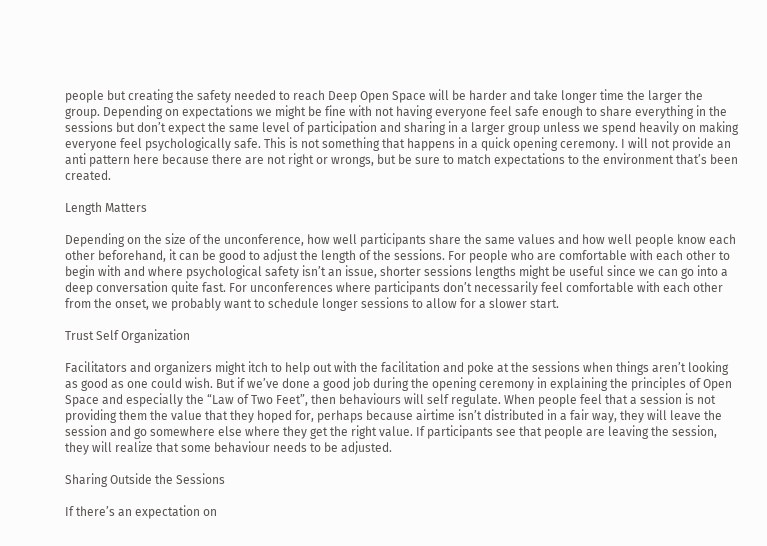people but creating the safety needed to reach Deep Open Space will be harder and take longer time the larger the group. Depending on expectations we might be fine with not having everyone feel safe enough to share everything in the sessions but don’t expect the same level of participation and sharing in a larger group unless we spend heavily on making everyone feel psychologically safe. This is not something that happens in a quick opening ceremony. I will not provide an anti pattern here because there are not right or wrongs, but be sure to match expectations to the environment that’s been created.

Length Matters

Depending on the size of the unconference, how well participants share the same values and how well people know each other beforehand, it can be good to adjust the length of the sessions. For people who are comfortable with each other to begin with and where psychological safety isn’t an issue, shorter sessions lengths might be useful since we can go into a deep conversation quite fast. For unconferences where participants don’t necessarily feel comfortable with each other from the onset, we probably want to schedule longer sessions to allow for a slower start.

Trust Self Organization

Facilitators and organizers might itch to help out with the facilitation and poke at the sessions when things aren’t looking as good as one could wish. But if we’ve done a good job during the opening ceremony in explaining the principles of Open Space and especially the “Law of Two Feet”, then behaviours will self regulate. When people feel that a session is not providing them the value that they hoped for, perhaps because airtime isn’t distributed in a fair way, they will leave the session and go somewhere else where they get the right value. If participants see that people are leaving the session, they will realize that some behaviour needs to be adjusted.

Sharing Outside the Sessions

If there’s an expectation on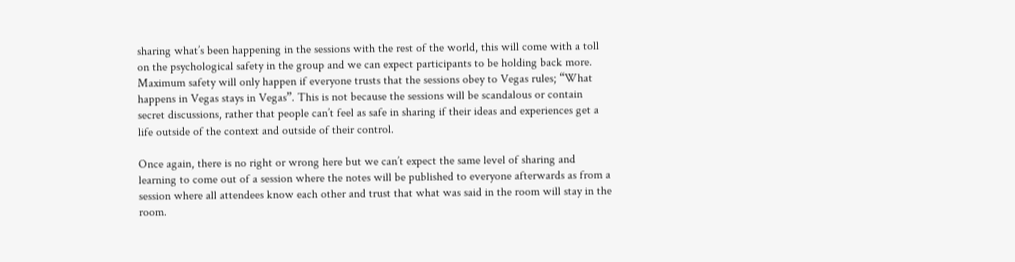sharing what’s been happening in the sessions with the rest of the world, this will come with a toll on the psychological safety in the group and we can expect participants to be holding back more. Maximum safety will only happen if everyone trusts that the sessions obey to Vegas rules; “What happens in Vegas stays in Vegas”. This is not because the sessions will be scandalous or contain secret discussions, rather that people can’t feel as safe in sharing if their ideas and experiences get a life outside of the context and outside of their control.

Once again, there is no right or wrong here but we can’t expect the same level of sharing and learning to come out of a session where the notes will be published to everyone afterwards as from a session where all attendees know each other and trust that what was said in the room will stay in the room.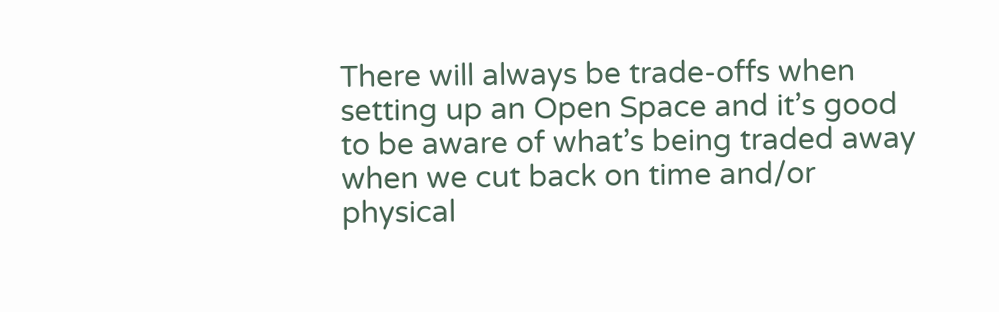There will always be trade-offs when setting up an Open Space and it’s good to be aware of what’s being traded away when we cut back on time and/or physical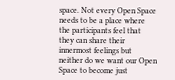space. Not every Open Space needs to be a place where the participants feel that they can share their innermost feelings but neither do we want our Open Space to become just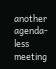another agenda-less meeting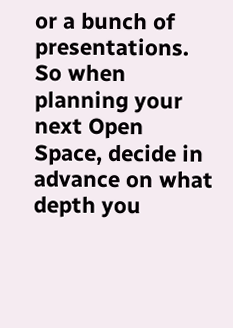or a bunch of presentations. So when planning your next Open Space, decide in advance on what depth you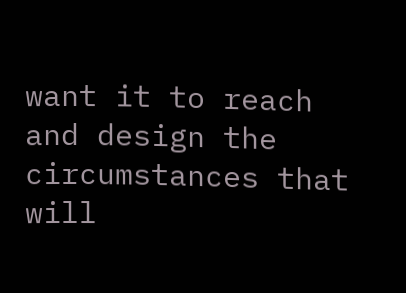want it to reach and design the circumstances that will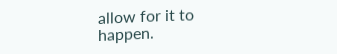allow for it to happen.